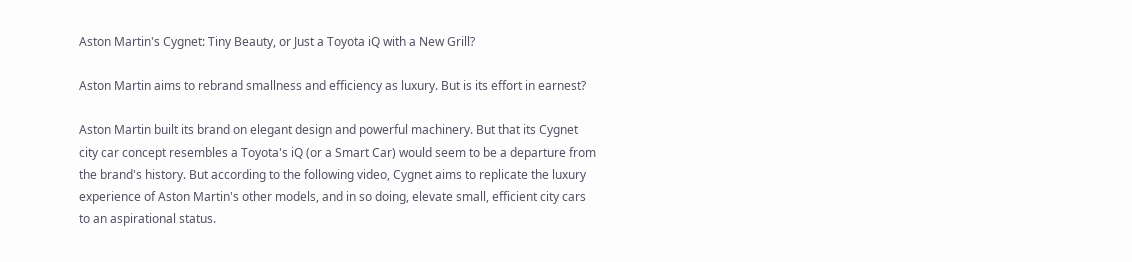Aston Martin's Cygnet: Tiny Beauty, or Just a Toyota iQ with a New Grill?

Aston Martin aims to rebrand smallness and efficiency as luxury. But is its effort in earnest?

Aston Martin built its brand on elegant design and powerful machinery. But that its Cygnet city car concept resembles a Toyota's iQ (or a Smart Car) would seem to be a departure from the brand's history. But according to the following video, Cygnet aims to replicate the luxury experience of Aston Martin's other models, and in so doing, elevate small, efficient city cars to an aspirational status.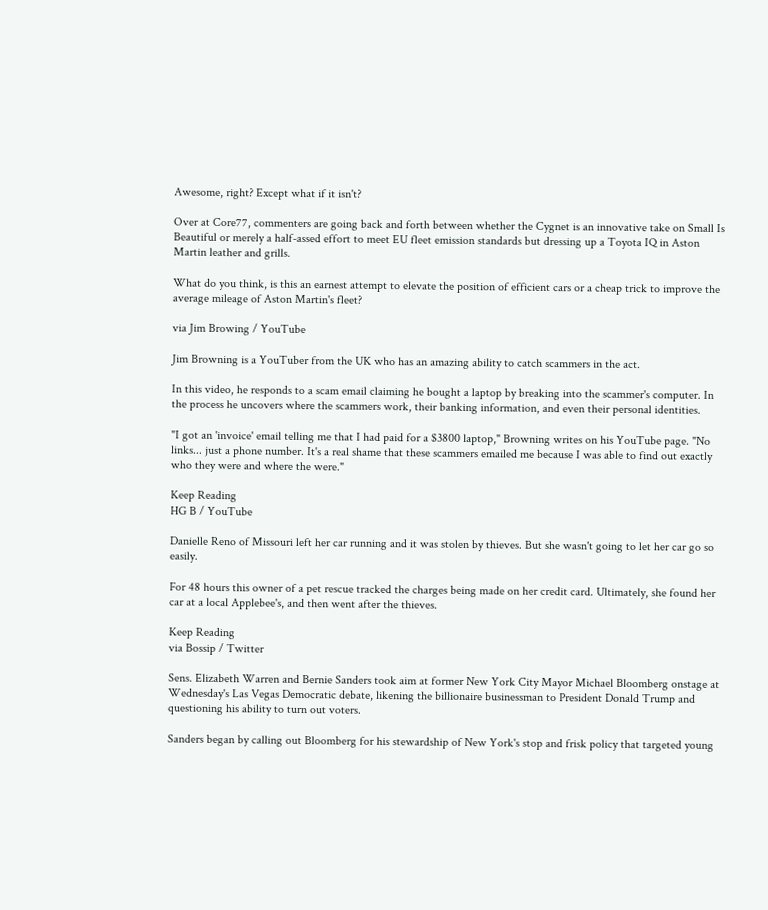Awesome, right? Except what if it isn't?

Over at Core77, commenters are going back and forth between whether the Cygnet is an innovative take on Small Is Beautiful or merely a half-assed effort to meet EU fleet emission standards but dressing up a Toyota IQ in Aston Martin leather and grills.

What do you think, is this an earnest attempt to elevate the position of efficient cars or a cheap trick to improve the average mileage of Aston Martin's fleet?

via Jim Browing / YouTube

Jim Browning is a YouTuber from the UK who has an amazing ability to catch scammers in the act.

In this video, he responds to a scam email claiming he bought a laptop by breaking into the scammer's computer. In the process he uncovers where the scammers work, their banking information, and even their personal identities.

"I got an 'invoice' email telling me that I had paid for a $3800 laptop," Browning writes on his YouTube page. "No links... just a phone number. It's a real shame that these scammers emailed me because I was able to find out exactly who they were and where the were."

Keep Reading
HG B / YouTube

Danielle Reno of Missouri left her car running and it was stolen by thieves. But she wasn't going to let her car go so easily.

For 48 hours this owner of a pet rescue tracked the charges being made on her credit card. Ultimately, she found her car at a local Applebee's, and then went after the thieves.

Keep Reading
via Bossip / Twitter

Sens. Elizabeth Warren and Bernie Sanders took aim at former New York City Mayor Michael Bloomberg onstage at Wednesday's Las Vegas Democratic debate, likening the billionaire businessman to President Donald Trump and questioning his ability to turn out voters.

Sanders began by calling out Bloomberg for his stewardship of New York's stop and frisk policy that targeted young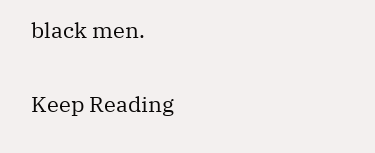black men.

Keep Reading